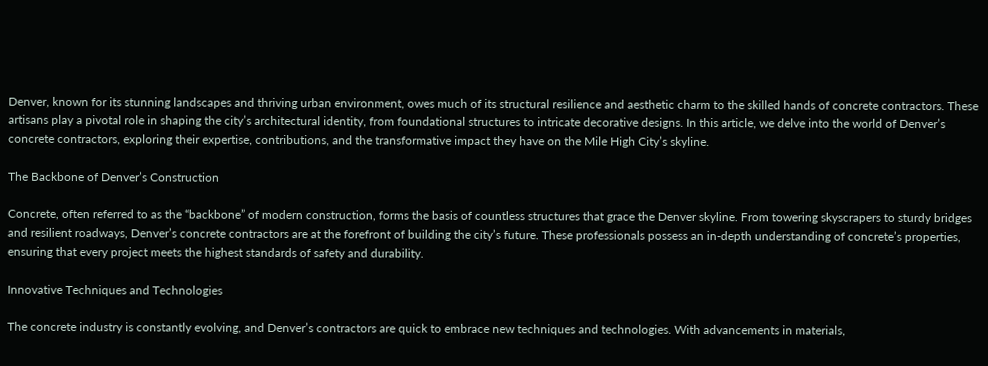Denver, known for its stunning landscapes and thriving urban environment, owes much of its structural resilience and aesthetic charm to the skilled hands of concrete contractors. These artisans play a pivotal role in shaping the city’s architectural identity, from foundational structures to intricate decorative designs. In this article, we delve into the world of Denver’s concrete contractors, exploring their expertise, contributions, and the transformative impact they have on the Mile High City’s skyline.

The Backbone of Denver’s Construction

Concrete, often referred to as the “backbone” of modern construction, forms the basis of countless structures that grace the Denver skyline. From towering skyscrapers to sturdy bridges and resilient roadways, Denver’s concrete contractors are at the forefront of building the city’s future. These professionals possess an in-depth understanding of concrete’s properties, ensuring that every project meets the highest standards of safety and durability.

Innovative Techniques and Technologies

The concrete industry is constantly evolving, and Denver’s contractors are quick to embrace new techniques and technologies. With advancements in materials,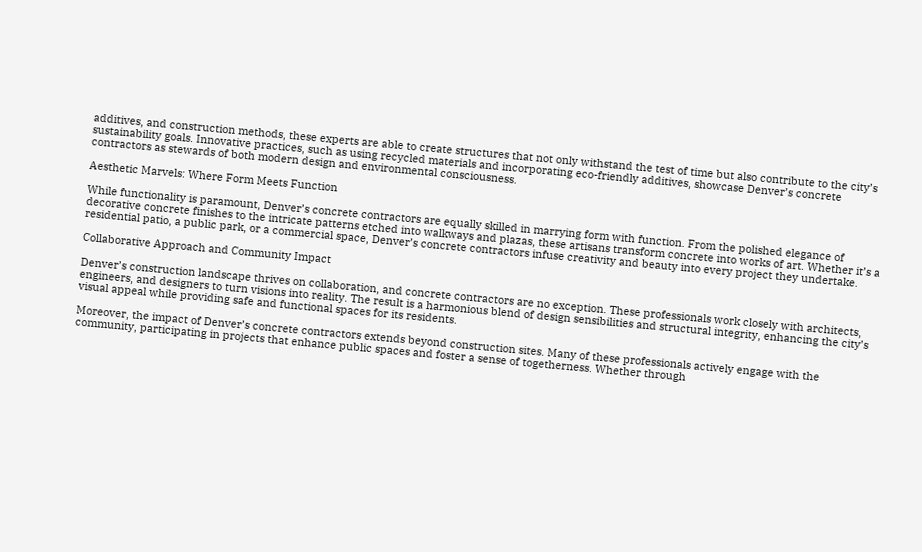additives, and construction methods, these experts are able to create structures that not only withstand the test of time but also contribute to the city’s sustainability goals. Innovative practices, such as using recycled materials and incorporating eco-friendly additives, showcase Denver’s concrete contractors as stewards of both modern design and environmental consciousness.

Aesthetic Marvels: Where Form Meets Function

While functionality is paramount, Denver’s concrete contractors are equally skilled in marrying form with function. From the polished elegance of decorative concrete finishes to the intricate patterns etched into walkways and plazas, these artisans transform concrete into works of art. Whether it’s a residential patio, a public park, or a commercial space, Denver’s concrete contractors infuse creativity and beauty into every project they undertake.

Collaborative Approach and Community Impact

Denver’s construction landscape thrives on collaboration, and concrete contractors are no exception. These professionals work closely with architects, engineers, and designers to turn visions into reality. The result is a harmonious blend of design sensibilities and structural integrity, enhancing the city’s visual appeal while providing safe and functional spaces for its residents.

Moreover, the impact of Denver’s concrete contractors extends beyond construction sites. Many of these professionals actively engage with the community, participating in projects that enhance public spaces and foster a sense of togetherness. Whether through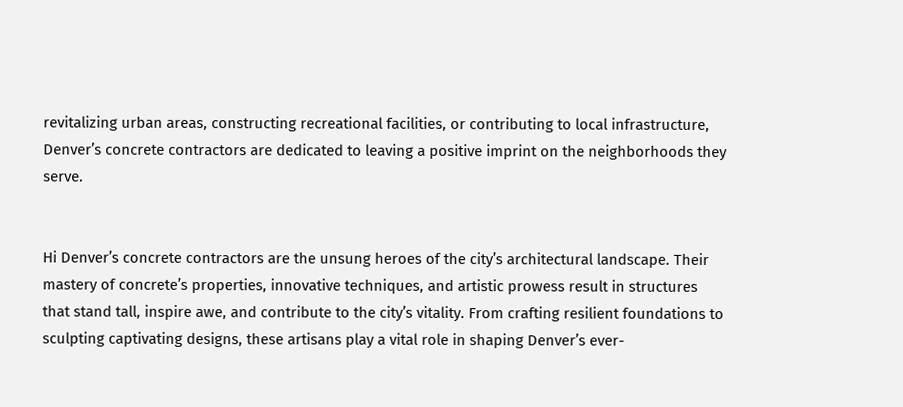revitalizing urban areas, constructing recreational facilities, or contributing to local infrastructure, Denver’s concrete contractors are dedicated to leaving a positive imprint on the neighborhoods they serve.


Hi Denver’s concrete contractors are the unsung heroes of the city’s architectural landscape. Their mastery of concrete’s properties, innovative techniques, and artistic prowess result in structures that stand tall, inspire awe, and contribute to the city’s vitality. From crafting resilient foundations to sculpting captivating designs, these artisans play a vital role in shaping Denver’s ever-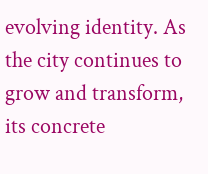evolving identity. As the city continues to grow and transform, its concrete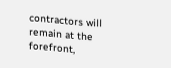contractors will remain at the forefront,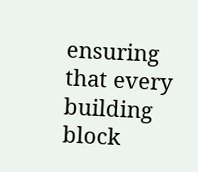ensuring that every building block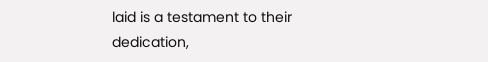laid is a testament to their dedication,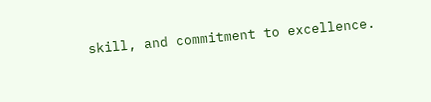skill, and commitment to excellence.